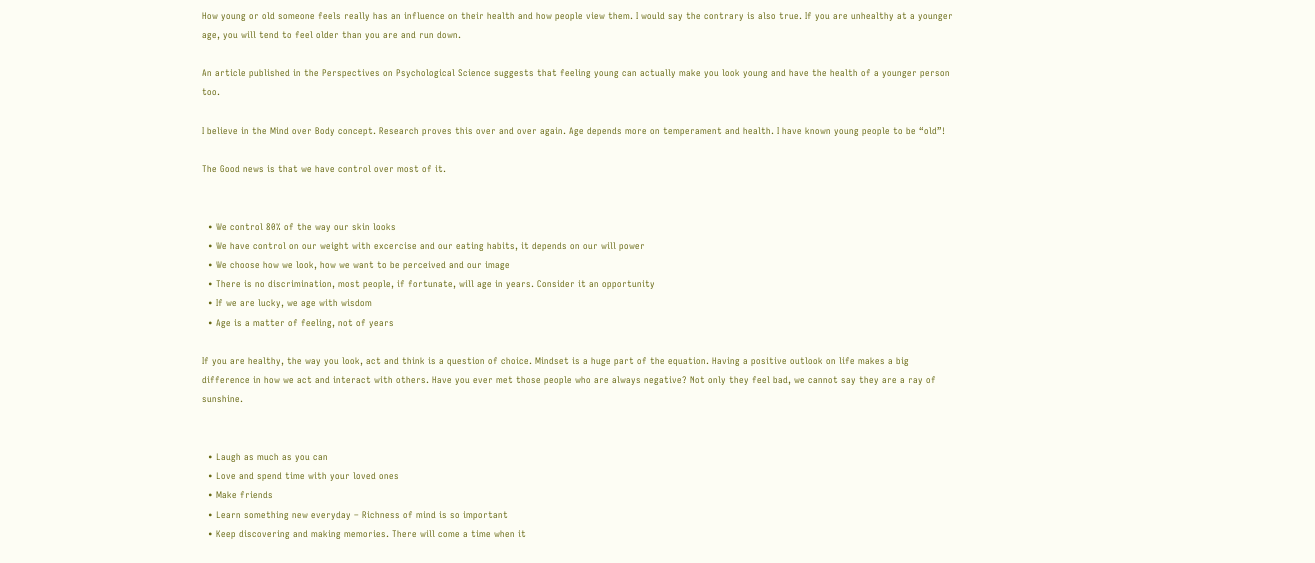How young or old someone feels really has an influence on their health and how people view them. I would say the contrary is also true. If you are unhealthy at a younger age, you will tend to feel older than you are and run down.

An article published in the Perspectives on Psychological Science suggests that feeling young can actually make you look young and have the health of a younger person too.

I believe in the Mind over Body concept. Research proves this over and over again. Age depends more on temperament and health. I have known young people to be “old”!

The Good news is that we have control over most of it.


  • We control 80% of the way our skin looks
  • We have control on our weight with excercise and our eating habits, it depends on our will power
  • We choose how we look, how we want to be perceived and our image
  • There is no discrimination, most people, if fortunate, will age in years. Consider it an opportunity
  • If we are lucky, we age with wisdom
  • Age is a matter of feeling, not of years

If you are healthy, the way you look, act and think is a question of choice. Mindset is a huge part of the equation. Having a positive outlook on life makes a big difference in how we act and interact with others. Have you ever met those people who are always negative? Not only they feel bad, we cannot say they are a ray of sunshine.


  • Laugh as much as you can
  • Love and spend time with your loved ones
  • Make friends
  • Learn something new everyday – Richness of mind is so important
  • Keep discovering and making memories. There will come a time when it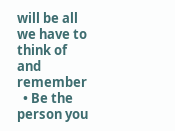will be all we have to think of and remember
  • Be the person you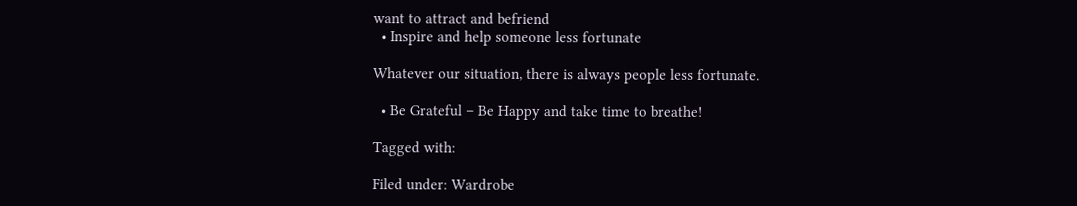want to attract and befriend
  • Inspire and help someone less fortunate

Whatever our situation, there is always people less fortunate.

  • Be Grateful – Be Happy and take time to breathe!

Tagged with:

Filed under: Wardrobe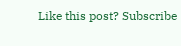Like this post? Subscribe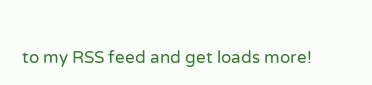to my RSS feed and get loads more!